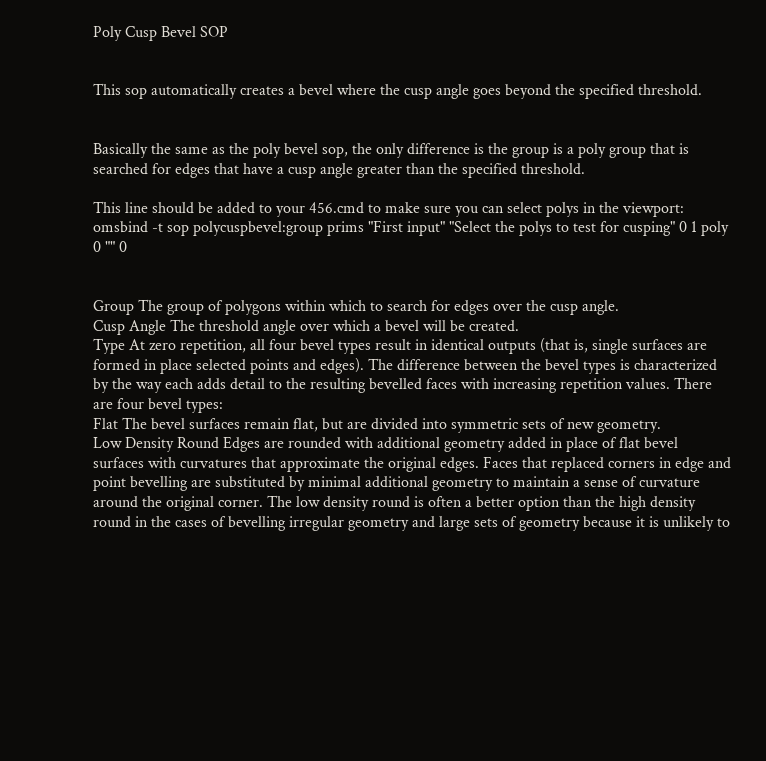Poly Cusp Bevel SOP


This sop automatically creates a bevel where the cusp angle goes beyond the specified threshold.


Basically the same as the poly bevel sop, the only difference is the group is a poly group that is searched for edges that have a cusp angle greater than the specified threshold.

This line should be added to your 456.cmd to make sure you can select polys in the viewport:
omsbind -t sop polycuspbevel:group prims "First input" "Select the polys to test for cusping" 0 1 poly 0 "" 0


Group The group of polygons within which to search for edges over the cusp angle.
Cusp Angle The threshold angle over which a bevel will be created.
Type At zero repetition, all four bevel types result in identical outputs (that is, single surfaces are formed in place selected points and edges). The difference between the bevel types is characterized by the way each adds detail to the resulting bevelled faces with increasing repetition values. There are four bevel types:
Flat The bevel surfaces remain flat, but are divided into symmetric sets of new geometry.
Low Density Round Edges are rounded with additional geometry added in place of flat bevel surfaces with curvatures that approximate the original edges. Faces that replaced corners in edge and point bevelling are substituted by minimal additional geometry to maintain a sense of curvature around the original corner. The low density round is often a better option than the high density round in the cases of bevelling irregular geometry and large sets of geometry because it is unlikely to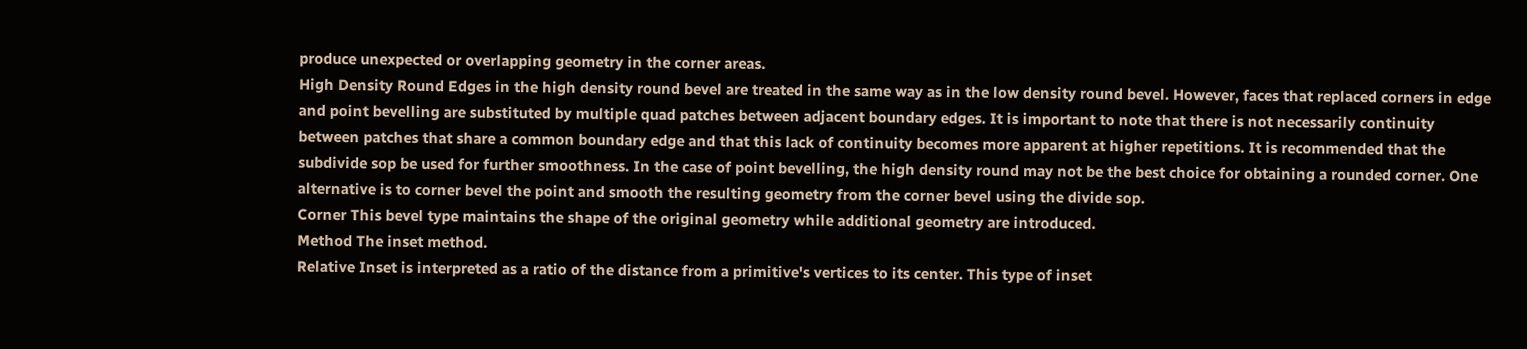produce unexpected or overlapping geometry in the corner areas.
High Density Round Edges in the high density round bevel are treated in the same way as in the low density round bevel. However, faces that replaced corners in edge and point bevelling are substituted by multiple quad patches between adjacent boundary edges. It is important to note that there is not necessarily continuity between patches that share a common boundary edge and that this lack of continuity becomes more apparent at higher repetitions. It is recommended that the subdivide sop be used for further smoothness. In the case of point bevelling, the high density round may not be the best choice for obtaining a rounded corner. One alternative is to corner bevel the point and smooth the resulting geometry from the corner bevel using the divide sop.
Corner This bevel type maintains the shape of the original geometry while additional geometry are introduced.
Method The inset method.
Relative Inset is interpreted as a ratio of the distance from a primitive's vertices to its center. This type of inset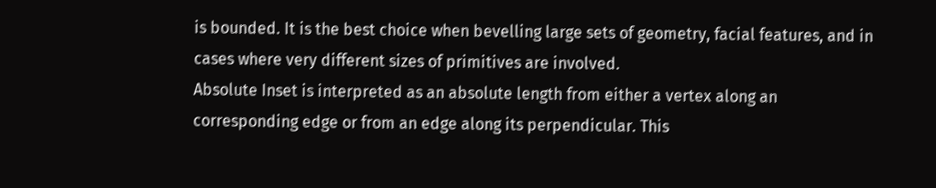is bounded. It is the best choice when bevelling large sets of geometry, facial features, and in cases where very different sizes of primitives are involved.
Absolute Inset is interpreted as an absolute length from either a vertex along an corresponding edge or from an edge along its perpendicular. This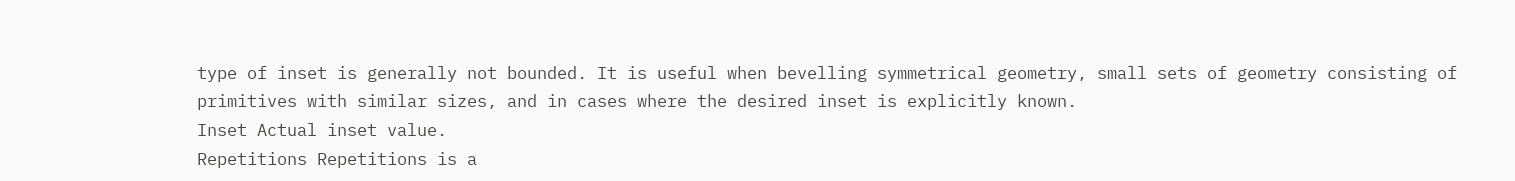type of inset is generally not bounded. It is useful when bevelling symmetrical geometry, small sets of geometry consisting of primitives with similar sizes, and in cases where the desired inset is explicitly known.
Inset Actual inset value.
Repetitions Repetitions is a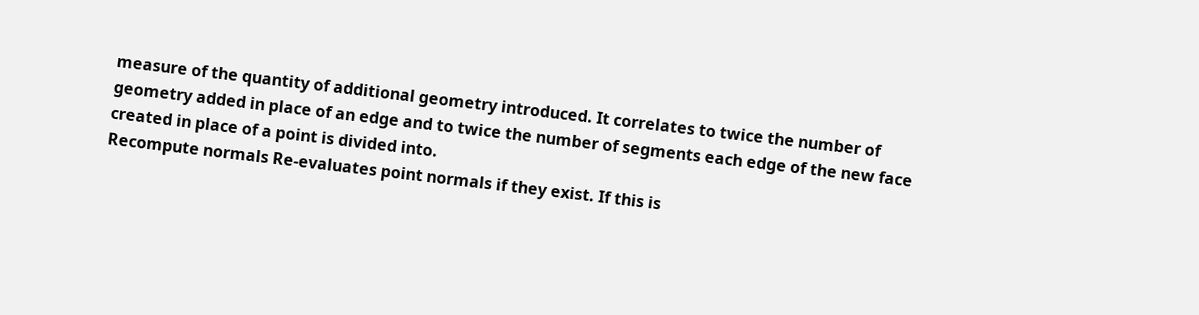measure of the quantity of additional geometry introduced. It correlates to twice the number of geometry added in place of an edge and to twice the number of segments each edge of the new face created in place of a point is divided into.
Recompute normals Re-evaluates point normals if they exist. If this is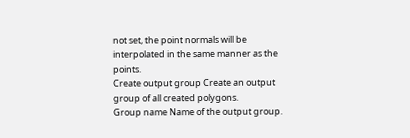not set, the point normals will be interpolated in the same manner as the points.
Create output group Create an output group of all created polygons.
Group name Name of the output group.